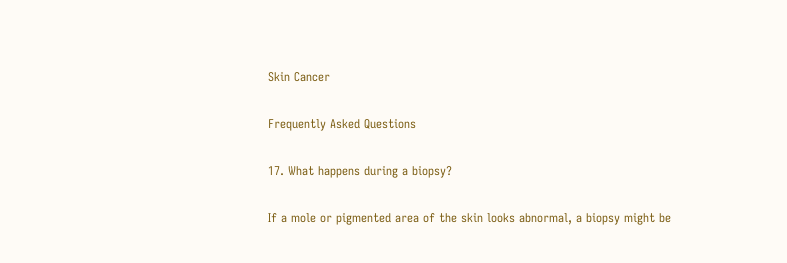Skin Cancer

Frequently Asked Questions

17. What happens during a biopsy?

If a mole or pigmented area of the skin looks abnormal, a biopsy might be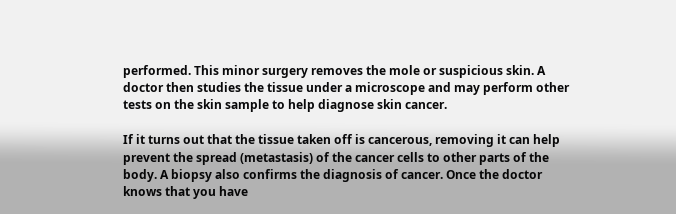performed. This minor surgery removes the mole or suspicious skin. A doctor then studies the tissue under a microscope and may perform other tests on the skin sample to help diagnose skin cancer.

If it turns out that the tissue taken off is cancerous, removing it can help prevent the spread (metastasis) of the cancer cells to other parts of the body. A biopsy also confirms the diagnosis of cancer. Once the doctor knows that you have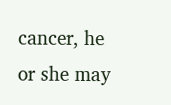cancer, he or she may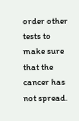order other tests to make sure that the cancer has not spread.